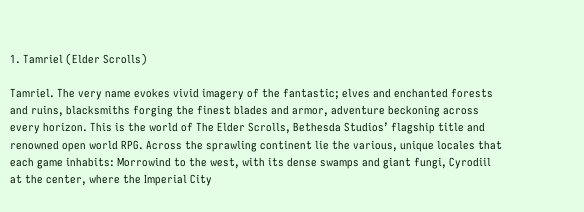1. Tamriel (Elder Scrolls)

Tamriel. The very name evokes vivid imagery of the fantastic; elves and enchanted forests and ruins, blacksmiths forging the finest blades and armor, adventure beckoning across every horizon. This is the world of The Elder Scrolls, Bethesda Studios’ flagship title and renowned open world RPG. Across the sprawling continent lie the various, unique locales that each game inhabits: Morrowind to the west, with its dense swamps and giant fungi, Cyrodiil at the center, where the Imperial City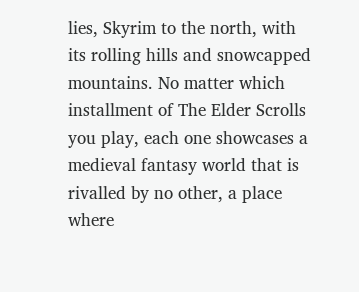lies, Skyrim to the north, with its rolling hills and snowcapped mountains. No matter which installment of The Elder Scrolls you play, each one showcases a medieval fantasy world that is rivalled by no other, a place where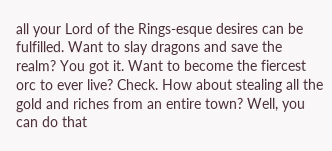all your Lord of the Rings-esque desires can be fulfilled. Want to slay dragons and save the realm? You got it. Want to become the fiercest orc to ever live? Check. How about stealing all the gold and riches from an entire town? Well, you can do that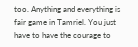too. Anything and everything is fair game in Tamriel. You just have to have the courage to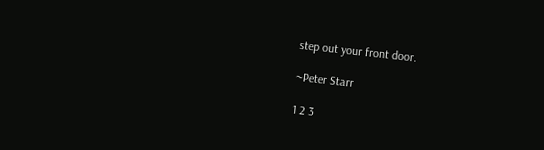step out your front door.

~Peter Starr

1 2 3